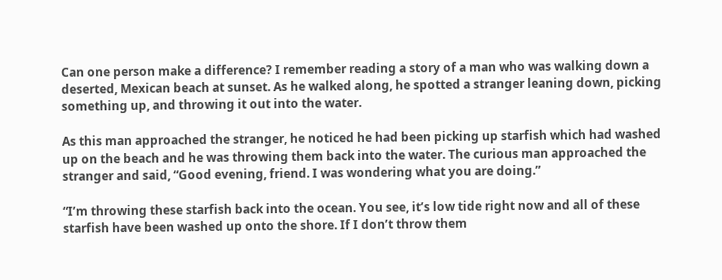Can one person make a difference? I remember reading a story of a man who was walking down a deserted, Mexican beach at sunset. As he walked along, he spotted a stranger leaning down, picking something up, and throwing it out into the water.

As this man approached the stranger, he noticed he had been picking up starfish which had washed up on the beach and he was throwing them back into the water. The curious man approached the stranger and said, “Good evening, friend. I was wondering what you are doing.”

“I’m throwing these starfish back into the ocean. You see, it’s low tide right now and all of these starfish have been washed up onto the shore. If I don’t throw them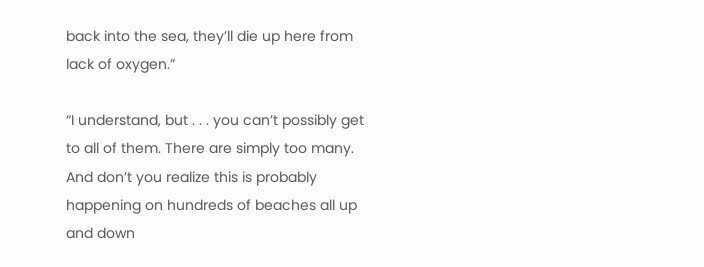back into the sea, they’ll die up here from lack of oxygen.”

“I understand, but . . . you can’t possibly get to all of them. There are simply too many. And don’t you realize this is probably happening on hundreds of beaches all up and down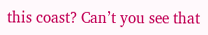this coast? Can’t you see that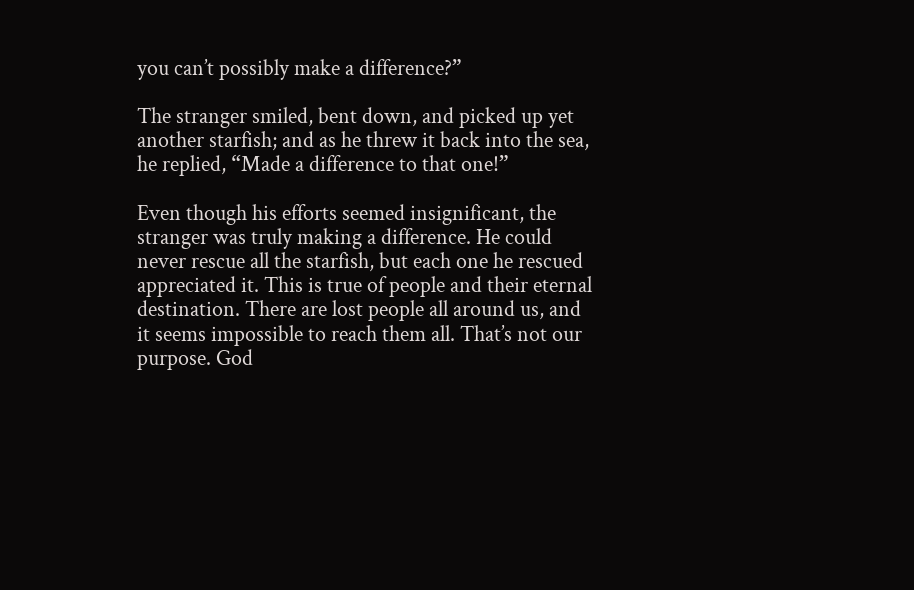you can’t possibly make a difference?”

The stranger smiled, bent down, and picked up yet another starfish; and as he threw it back into the sea, he replied, “Made a difference to that one!”

Even though his efforts seemed insignificant, the stranger was truly making a difference. He could never rescue all the starfish, but each one he rescued appreciated it. This is true of people and their eternal destination. There are lost people all around us, and it seems impossible to reach them all. That’s not our purpose. God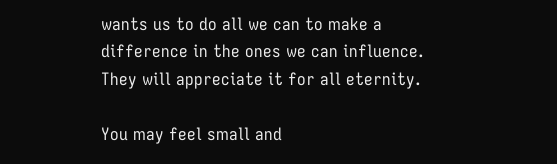wants us to do all we can to make a difference in the ones we can influence. They will appreciate it for all eternity.

You may feel small and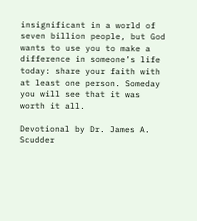insignificant in a world of seven billion people, but God wants to use you to make a difference in someone’s life today: share your faith with at least one person. Someday you will see that it was worth it all.

Devotional by Dr. James A. Scudder